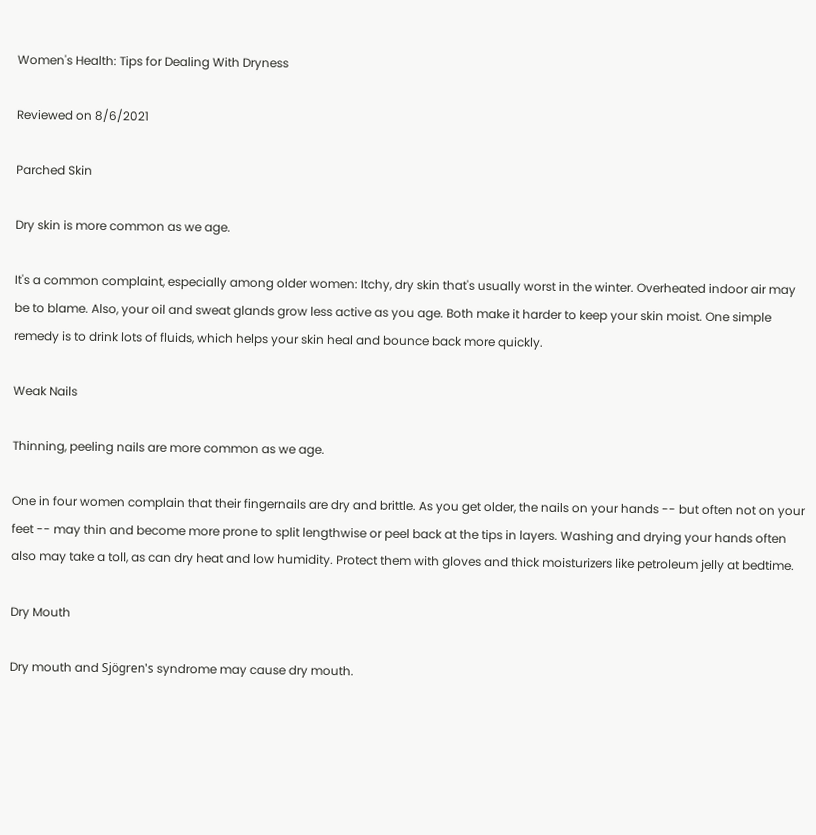Women's Health: Tips for Dealing With Dryness

Reviewed on 8/6/2021

Parched Skin

Dry skin is more common as we age.

It's a common complaint, especially among older women: Itchy, dry skin that's usually worst in the winter. Overheated indoor air may be to blame. Also, your oil and sweat glands grow less active as you age. Both make it harder to keep your skin moist. One simple remedy is to drink lots of fluids, which helps your skin heal and bounce back more quickly.

Weak Nails

Thinning, peeling nails are more common as we age.

One in four women complain that their fingernails are dry and brittle. As you get older, the nails on your hands -- but often not on your feet -- may thin and become more prone to split lengthwise or peel back at the tips in layers. Washing and drying your hands often also may take a toll, as can dry heat and low humidity. Protect them with gloves and thick moisturizers like petroleum jelly at bedtime.

Dry Mouth

Dry mouth and Sjögren's syndrome may cause dry mouth.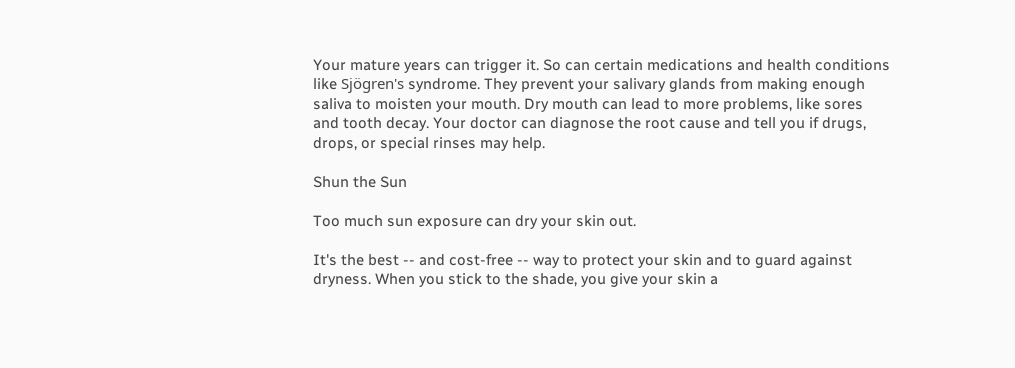Your mature years can trigger it. So can certain medications and health conditions like Sjögren's syndrome. They prevent your salivary glands from making enough saliva to moisten your mouth. Dry mouth can lead to more problems, like sores and tooth decay. Your doctor can diagnose the root cause and tell you if drugs, drops, or special rinses may help.

Shun the Sun

Too much sun exposure can dry your skin out.

It's the best -- and cost-free -- way to protect your skin and to guard against dryness. When you stick to the shade, you give your skin a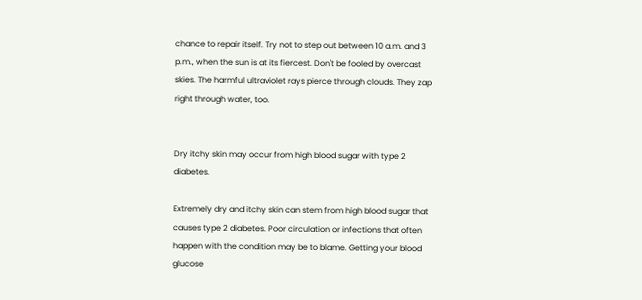chance to repair itself. Try not to step out between 10 a.m. and 3 p.m., when the sun is at its fiercest. Don't be fooled by overcast skies. The harmful ultraviolet rays pierce through clouds. They zap right through water, too.


Dry itchy skin may occur from high blood sugar with type 2 diabetes.

Extremely dry and itchy skin can stem from high blood sugar that causes type 2 diabetes. Poor circulation or infections that often happen with the condition may be to blame. Getting your blood glucose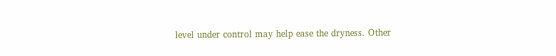level under control may help ease the dryness. Other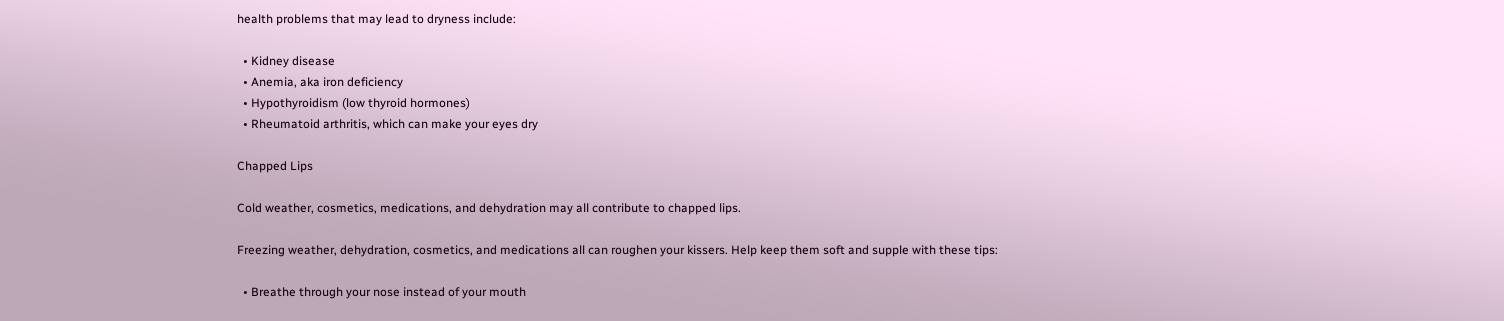health problems that may lead to dryness include:

  • Kidney disease
  • Anemia, aka iron deficiency
  • Hypothyroidism (low thyroid hormones)
  • Rheumatoid arthritis, which can make your eyes dry

Chapped Lips

Cold weather, cosmetics, medications, and dehydration may all contribute to chapped lips.

Freezing weather, dehydration, cosmetics, and medications all can roughen your kissers. Help keep them soft and supple with these tips:

  • Breathe through your nose instead of your mouth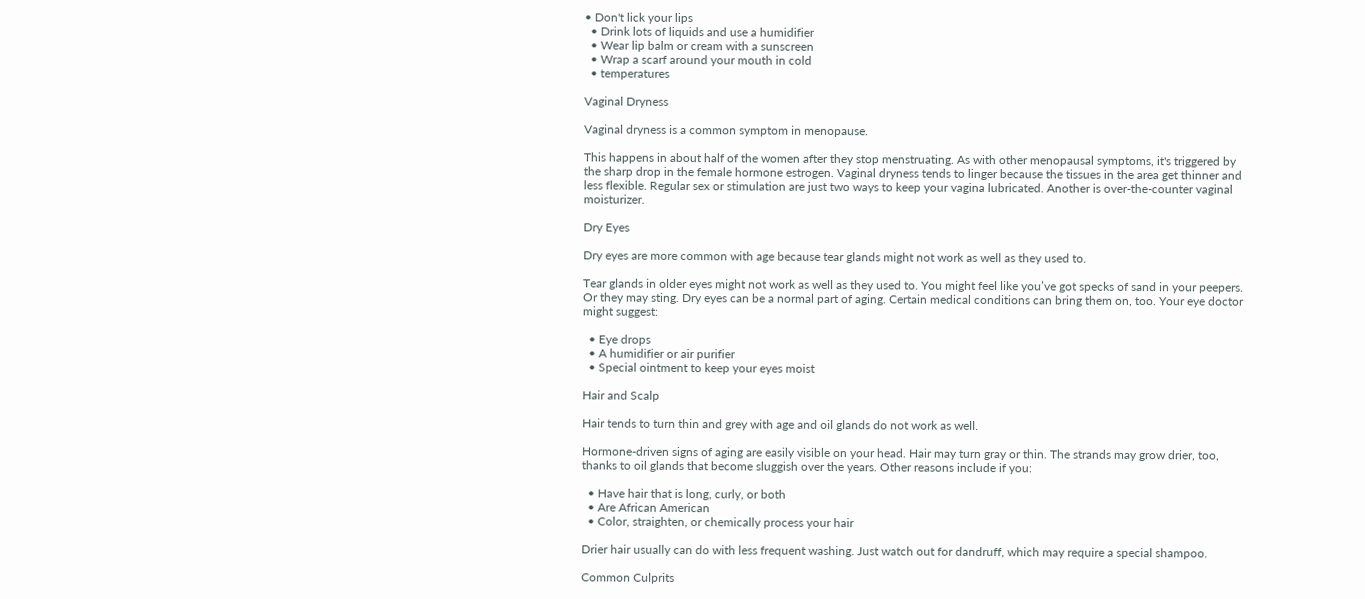• Don't lick your lips
  • Drink lots of liquids and use a humidifier
  • Wear lip balm or cream with a sunscreen
  • Wrap a scarf around your mouth in cold
  • temperatures

Vaginal Dryness

Vaginal dryness is a common symptom in menopause.

This happens in about half of the women after they stop menstruating. As with other menopausal symptoms, it's triggered by the sharp drop in the female hormone estrogen. Vaginal dryness tends to linger because the tissues in the area get thinner and less flexible. Regular sex or stimulation are just two ways to keep your vagina lubricated. Another is over-the-counter vaginal moisturizer.

Dry Eyes

Dry eyes are more common with age because tear glands might not work as well as they used to.

Tear glands in older eyes might not work as well as they used to. You might feel like you’ve got specks of sand in your peepers. Or they may sting. Dry eyes can be a normal part of aging. Certain medical conditions can bring them on, too. Your eye doctor might suggest:

  • Eye drops
  • A humidifier or air purifier
  • Special ointment to keep your eyes moist

Hair and Scalp

Hair tends to turn thin and grey with age and oil glands do not work as well.

Hormone-driven signs of aging are easily visible on your head. Hair may turn gray or thin. The strands may grow drier, too, thanks to oil glands that become sluggish over the years. Other reasons include if you:

  • Have hair that is long, curly, or both
  • Are African American
  • Color, straighten, or chemically process your hair

Drier hair usually can do with less frequent washing. Just watch out for dandruff, which may require a special shampoo.

Common Culprits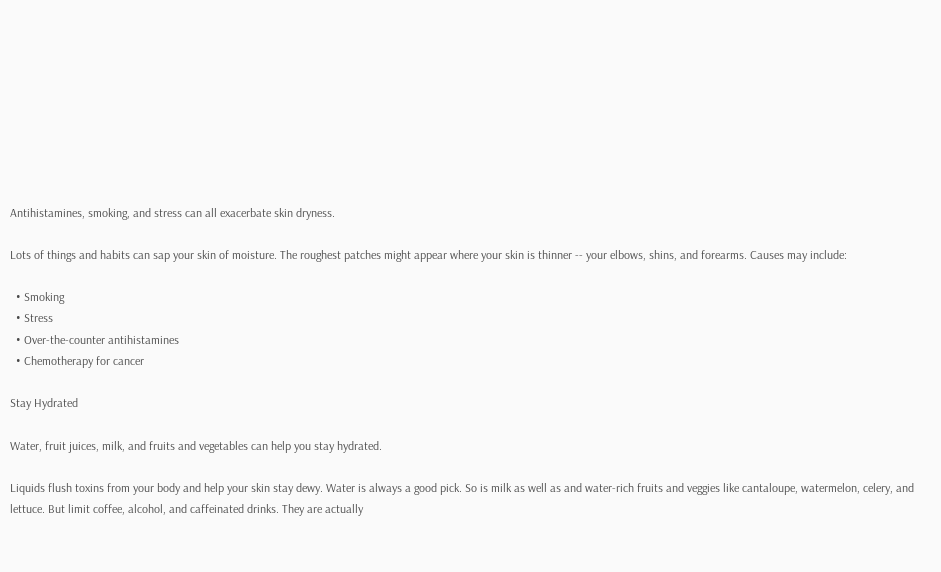Antihistamines, smoking, and stress can all exacerbate skin dryness.

Lots of things and habits can sap your skin of moisture. The roughest patches might appear where your skin is thinner -- your elbows, shins, and forearms. Causes may include:

  • Smoking
  • Stress
  • Over-the-counter antihistamines
  • Chemotherapy for cancer

Stay Hydrated

Water, fruit juices, milk, and fruits and vegetables can help you stay hydrated.

Liquids flush toxins from your body and help your skin stay dewy. Water is always a good pick. So is milk as well as and water-rich fruits and veggies like cantaloupe, watermelon, celery, and lettuce. But limit coffee, alcohol, and caffeinated drinks. They are actually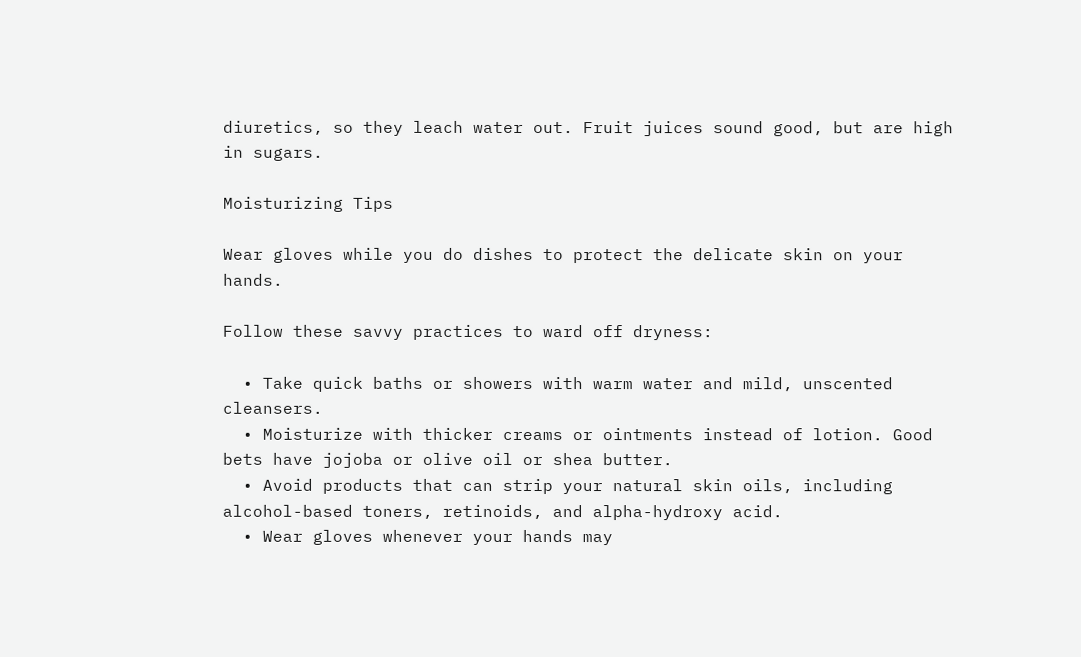diuretics, so they leach water out. Fruit juices sound good, but are high in sugars.

Moisturizing Tips

Wear gloves while you do dishes to protect the delicate skin on your hands.

Follow these savvy practices to ward off dryness:

  • Take quick baths or showers with warm water and mild, unscented cleansers.
  • Moisturize with thicker creams or ointments instead of lotion. Good bets have jojoba or olive oil or shea butter.
  • Avoid products that can strip your natural skin oils, including alcohol-based toners, retinoids, and alpha-hydroxy acid.
  • Wear gloves whenever your hands may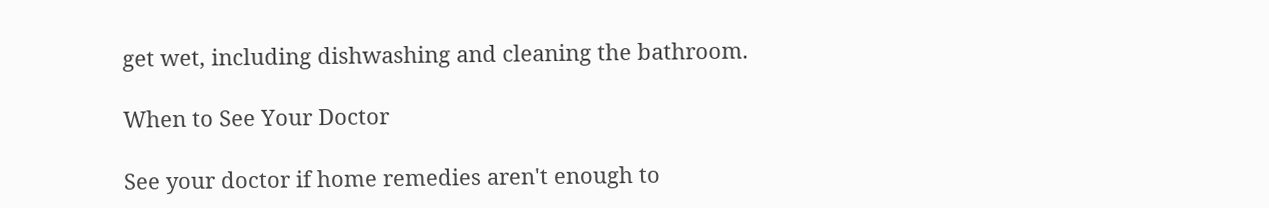get wet, including dishwashing and cleaning the bathroom.

When to See Your Doctor

See your doctor if home remedies aren't enough to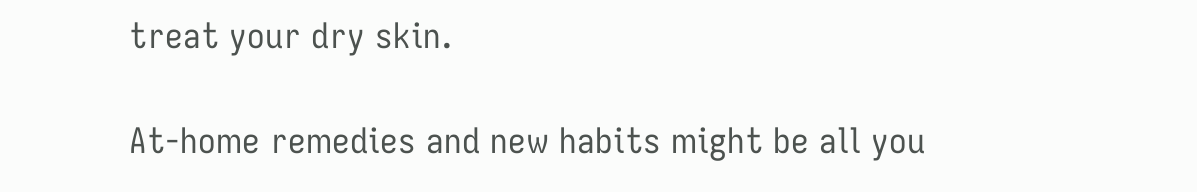treat your dry skin.

At-home remedies and new habits might be all you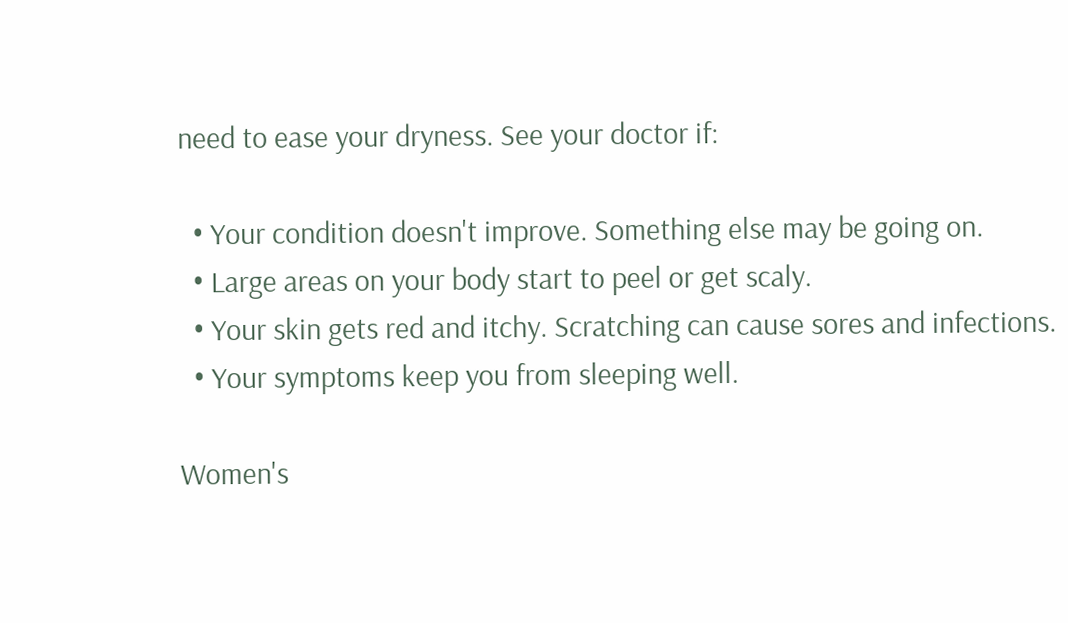need to ease your dryness. See your doctor if:

  • Your condition doesn't improve. Something else may be going on.
  • Large areas on your body start to peel or get scaly.
  • Your skin gets red and itchy. Scratching can cause sores and infections.
  • Your symptoms keep you from sleeping well.

Women's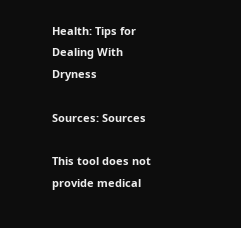Health: Tips for Dealing With Dryness

Sources: Sources

This tool does not provide medical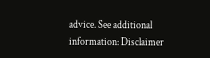advice. See additional information: Disclaimer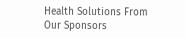Health Solutions From Our Sponsors